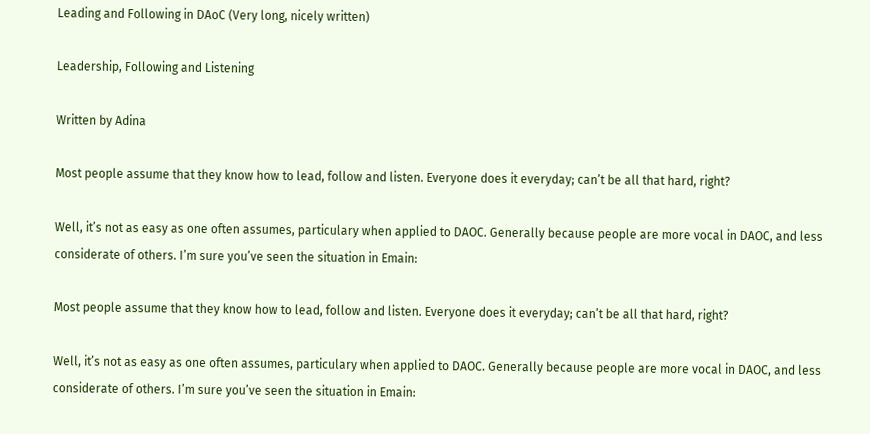Leading and Following in DAoC (Very long, nicely written)

Leadership, Following and Listening

Written by Adina

Most people assume that they know how to lead, follow and listen. Everyone does it everyday; can’t be all that hard, right?

Well, it’s not as easy as one often assumes, particulary when applied to DAOC. Generally because people are more vocal in DAOC, and less considerate of others. I’m sure you’ve seen the situation in Emain:

Most people assume that they know how to lead, follow and listen. Everyone does it everyday; can’t be all that hard, right?

Well, it’s not as easy as one often assumes, particulary when applied to DAOC. Generally because people are more vocal in DAOC, and less considerate of others. I’m sure you’ve seen the situation in Emain: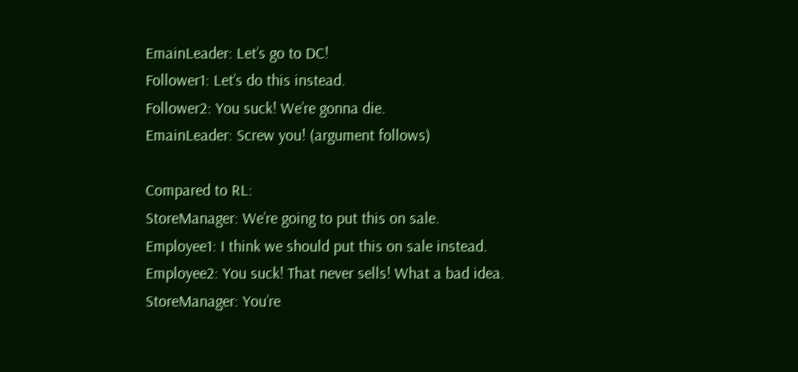EmainLeader: Let’s go to DC!
Follower1: Let’s do this instead.
Follower2: You suck! We’re gonna die.
EmainLeader: Screw you! (argument follows)

Compared to RL:
StoreManager: We’re going to put this on sale.
Employee1: I think we should put this on sale instead.
Employee2: You suck! That never sells! What a bad idea.
StoreManager: You’re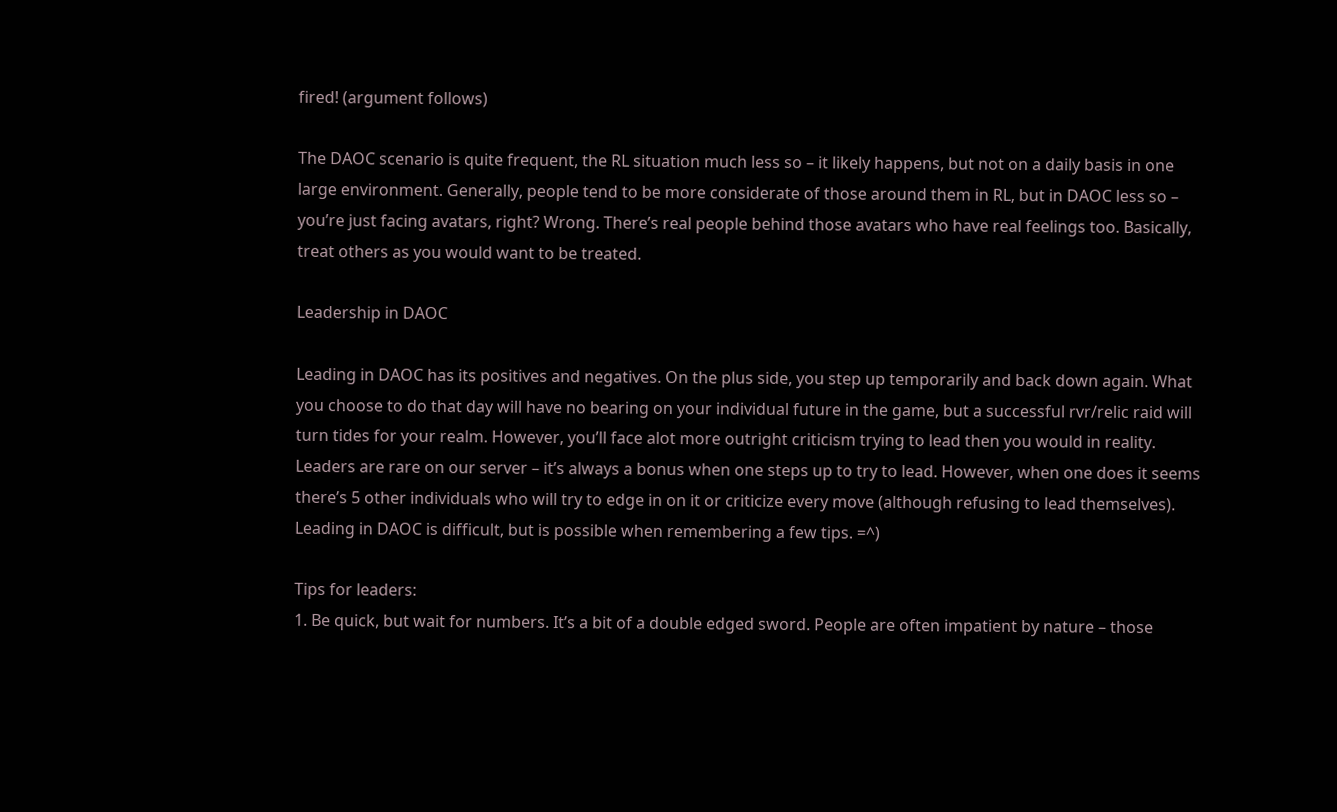fired! (argument follows)

The DAOC scenario is quite frequent, the RL situation much less so – it likely happens, but not on a daily basis in one large environment. Generally, people tend to be more considerate of those around them in RL, but in DAOC less so – you’re just facing avatars, right? Wrong. There’s real people behind those avatars who have real feelings too. Basically, treat others as you would want to be treated.

Leadership in DAOC

Leading in DAOC has its positives and negatives. On the plus side, you step up temporarily and back down again. What you choose to do that day will have no bearing on your individual future in the game, but a successful rvr/relic raid will turn tides for your realm. However, you’ll face alot more outright criticism trying to lead then you would in reality. Leaders are rare on our server – it’s always a bonus when one steps up to try to lead. However, when one does it seems there’s 5 other individuals who will try to edge in on it or criticize every move (although refusing to lead themselves). Leading in DAOC is difficult, but is possible when remembering a few tips. =^)

Tips for leaders:
1. Be quick, but wait for numbers. It’s a bit of a double edged sword. People are often impatient by nature – those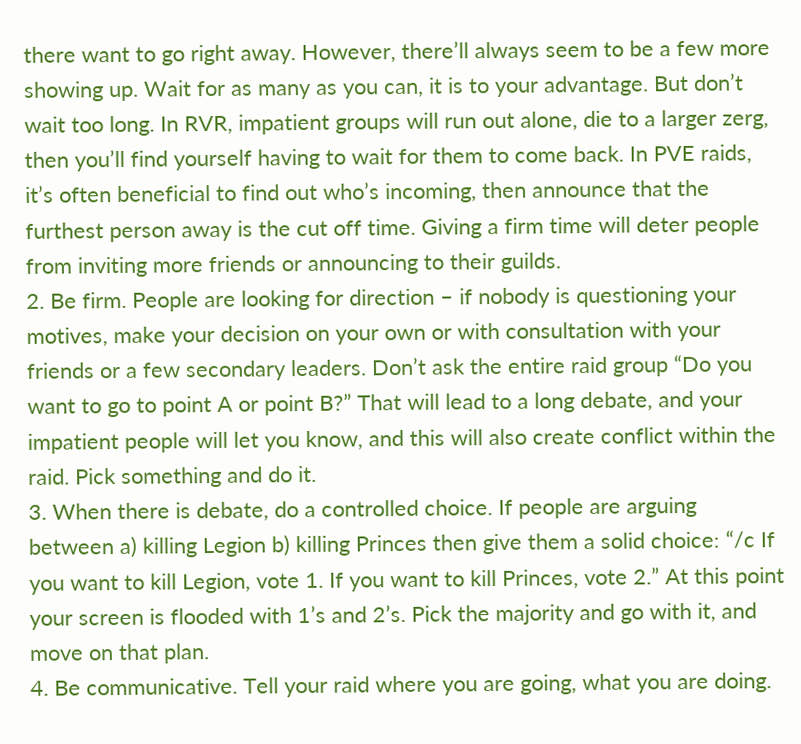there want to go right away. However, there’ll always seem to be a few more showing up. Wait for as many as you can, it is to your advantage. But don’t wait too long. In RVR, impatient groups will run out alone, die to a larger zerg, then you’ll find yourself having to wait for them to come back. In PVE raids, it’s often beneficial to find out who’s incoming, then announce that the furthest person away is the cut off time. Giving a firm time will deter people from inviting more friends or announcing to their guilds.
2. Be firm. People are looking for direction – if nobody is questioning your motives, make your decision on your own or with consultation with your friends or a few secondary leaders. Don’t ask the entire raid group “Do you want to go to point A or point B?” That will lead to a long debate, and your impatient people will let you know, and this will also create conflict within the raid. Pick something and do it.
3. When there is debate, do a controlled choice. If people are arguing between a) killing Legion b) killing Princes then give them a solid choice: “/c If you want to kill Legion, vote 1. If you want to kill Princes, vote 2.” At this point your screen is flooded with 1’s and 2’s. Pick the majority and go with it, and move on that plan.
4. Be communicative. Tell your raid where you are going, what you are doing.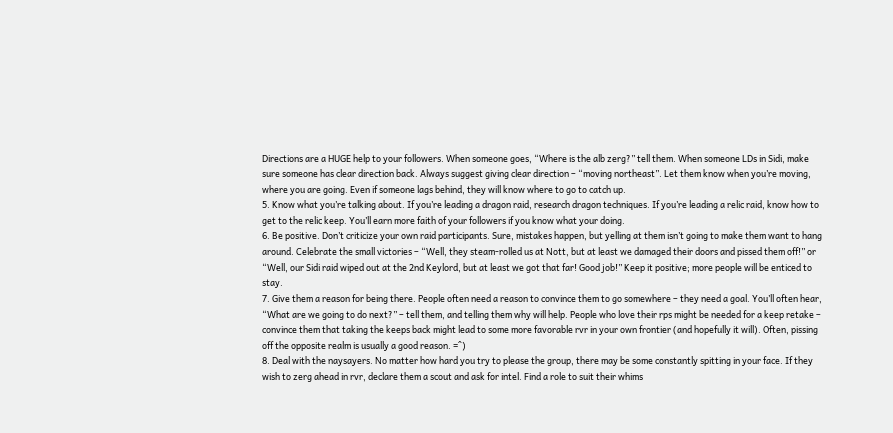Directions are a HUGE help to your followers. When someone goes, “Where is the alb zerg?” tell them. When someone LDs in Sidi, make sure someone has clear direction back. Always suggest giving clear direction – “moving northeast”. Let them know when you’re moving, where you are going. Even if someone lags behind, they will know where to go to catch up.
5. Know what you’re talking about. If you’re leading a dragon raid, research dragon techniques. If you’re leading a relic raid, know how to get to the relic keep. You’ll earn more faith of your followers if you know what your doing.
6. Be positive. Don’t criticize your own raid participants. Sure, mistakes happen, but yelling at them isn’t going to make them want to hang around. Celebrate the small victories – “Well, they steam-rolled us at Nott, but at least we damaged their doors and pissed them off!” or “Well, our Sidi raid wiped out at the 2nd Keylord, but at least we got that far! Good job!” Keep it positive; more people will be enticed to stay.
7. Give them a reason for being there. People often need a reason to convince them to go somewhere – they need a goal. You’ll often hear, “What are we going to do next?” – tell them, and telling them why will help. People who love their rps might be needed for a keep retake – convince them that taking the keeps back might lead to some more favorable rvr in your own frontier (and hopefully it will). Often, pissing off the opposite realm is usually a good reason. =^)
8. Deal with the naysayers. No matter how hard you try to please the group, there may be some constantly spitting in your face. If they wish to zerg ahead in rvr, declare them a scout and ask for intel. Find a role to suit their whims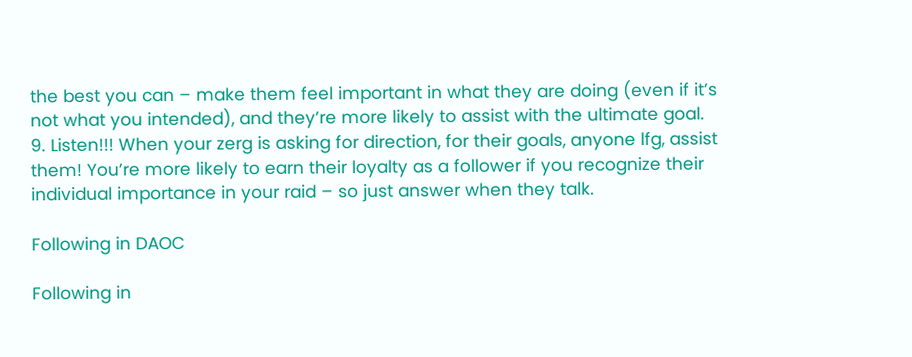the best you can – make them feel important in what they are doing (even if it’s not what you intended), and they’re more likely to assist with the ultimate goal.
9. Listen!!! When your zerg is asking for direction, for their goals, anyone lfg, assist them! You’re more likely to earn their loyalty as a follower if you recognize their individual importance in your raid – so just answer when they talk.

Following in DAOC

Following in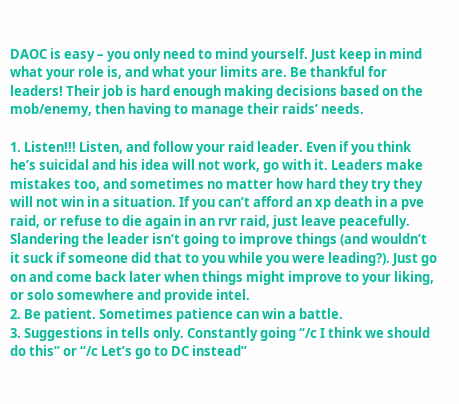DAOC is easy – you only need to mind yourself. Just keep in mind what your role is, and what your limits are. Be thankful for leaders! Their job is hard enough making decisions based on the mob/enemy, then having to manage their raids’ needs.

1. Listen!!! Listen, and follow your raid leader. Even if you think he’s suicidal and his idea will not work, go with it. Leaders make mistakes too, and sometimes no matter how hard they try they will not win in a situation. If you can’t afford an xp death in a pve raid, or refuse to die again in an rvr raid, just leave peacefully. Slandering the leader isn’t going to improve things (and wouldn’t it suck if someone did that to you while you were leading?). Just go on and come back later when things might improve to your liking, or solo somewhere and provide intel.
2. Be patient. Sometimes patience can win a battle.
3. Suggestions in tells only. Constantly going “/c I think we should do this” or “/c Let’s go to DC instead”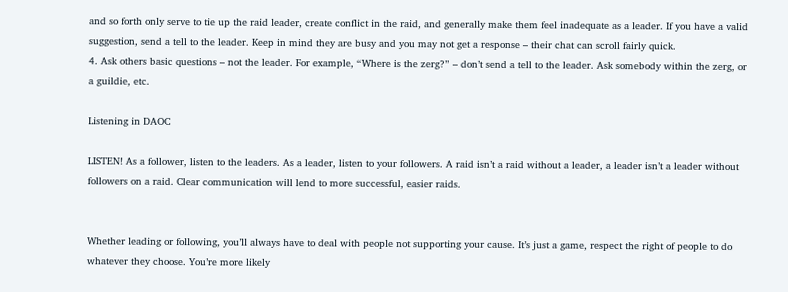and so forth only serve to tie up the raid leader, create conflict in the raid, and generally make them feel inadequate as a leader. If you have a valid suggestion, send a tell to the leader. Keep in mind they are busy and you may not get a response – their chat can scroll fairly quick.
4. Ask others basic questions – not the leader. For example, “Where is the zerg?” – don’t send a tell to the leader. Ask somebody within the zerg, or a guildie, etc.

Listening in DAOC

LISTEN! As a follower, listen to the leaders. As a leader, listen to your followers. A raid isn’t a raid without a leader, a leader isn’t a leader without followers on a raid. Clear communication will lend to more successful, easier raids.


Whether leading or following, you’ll always have to deal with people not supporting your cause. It’s just a game, respect the right of people to do whatever they choose. You’re more likely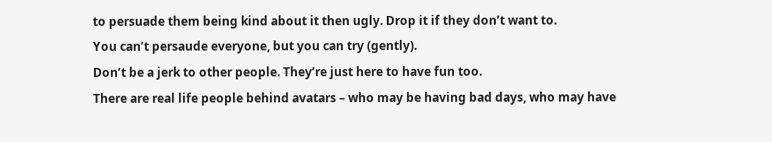to persuade them being kind about it then ugly. Drop it if they don’t want to.
You can’t persaude everyone, but you can try (gently).
Don’t be a jerk to other people. They’re just here to have fun too.
There are real life people behind avatars – who may be having bad days, who may have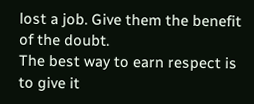lost a job. Give them the benefit of the doubt.
The best way to earn respect is to give it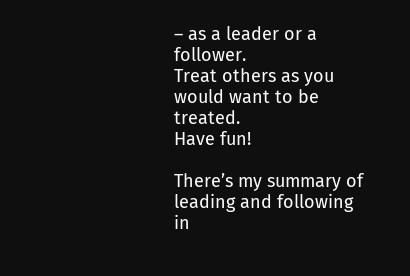– as a leader or a follower.
Treat others as you would want to be treated.
Have fun!

There’s my summary of leading and following in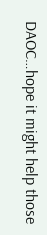DAOC…hope it might help those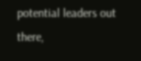potential leaders out there,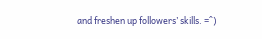and freshen up followers’ skills. =^)